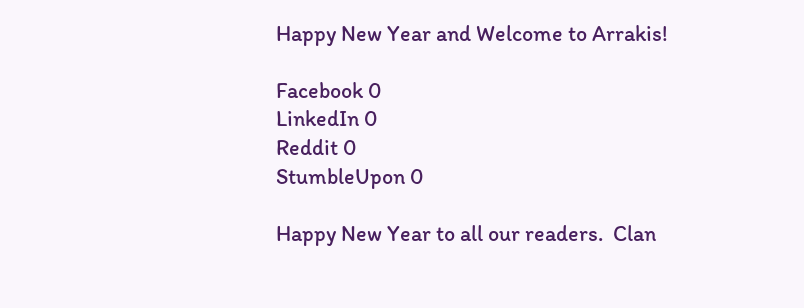Happy New Year and Welcome to Arrakis!

Facebook 0
LinkedIn 0
Reddit 0
StumbleUpon 0

Happy New Year to all our readers.  Clan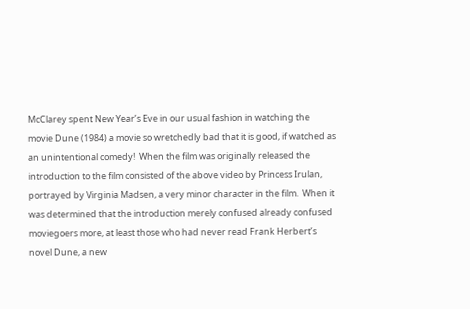McClarey spent New Year’s Eve in our usual fashion in watching the movie Dune (1984) a movie so wretchedly bad that it is good, if watched as  an unintentional comedy!  When the film was originally released the introduction to the film consisted of the above video by Princess Irulan, portrayed by Virginia Madsen, a very minor character in the film.  When it was determined that the introduction merely confused already confused moviegoers more, at least those who had never read Frank Herbert’s novel Dune, a new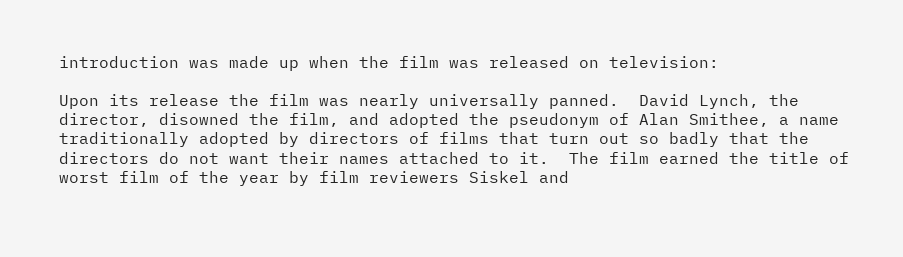introduction was made up when the film was released on television:

Upon its release the film was nearly universally panned.  David Lynch, the director, disowned the film, and adopted the pseudonym of Alan Smithee, a name traditionally adopted by directors of films that turn out so badly that the directors do not want their names attached to it.  The film earned the title of worst film of the year by film reviewers Siskel and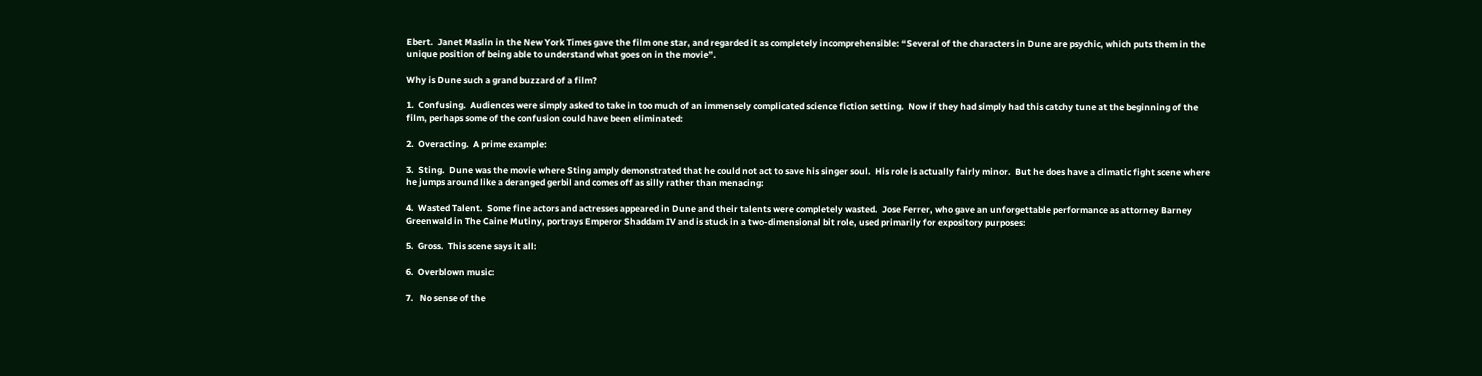Ebert.  Janet Maslin in the New York Times gave the film one star, and regarded it as completely incomprehensible: “Several of the characters in Dune are psychic, which puts them in the unique position of being able to understand what goes on in the movie”.

Why is Dune such a grand buzzard of a film?

1.  Confusing.  Audiences were simply asked to take in too much of an immensely complicated science fiction setting.  Now if they had simply had this catchy tune at the beginning of the film, perhaps some of the confusion could have been eliminated:

2.  Overacting.  A prime example:

3.  Sting.  Dune was the movie where Sting amply demonstrated that he could not act to save his singer soul.  His role is actually fairly minor.  But he does have a climatic fight scene where he jumps around like a deranged gerbil and comes off as silly rather than menacing:

4.  Wasted Talent.  Some fine actors and actresses appeared in Dune and their talents were completely wasted.  Jose Ferrer, who gave an unforgettable performance as attorney Barney Greenwald in The Caine Mutiny, portrays Emperor Shaddam IV and is stuck in a two-dimensional bit role, used primarily for expository purposes:

5.  Gross.  This scene says it all:

6.  Overblown music:

7.   No sense of the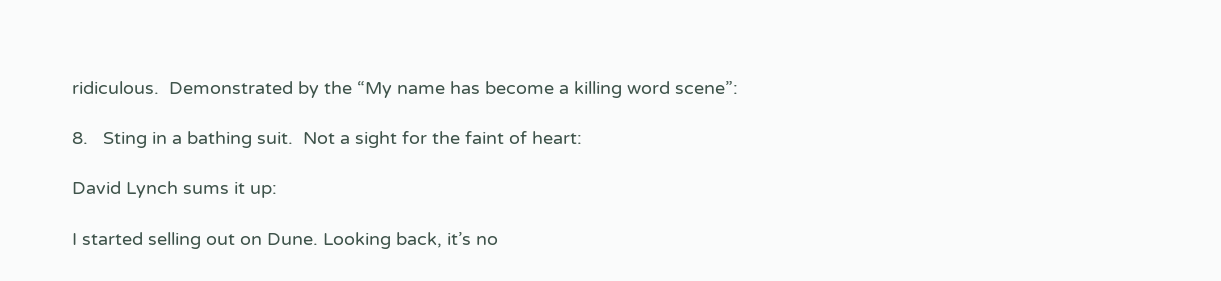ridiculous.  Demonstrated by the “My name has become a killing word scene”:

8.   Sting in a bathing suit.  Not a sight for the faint of heart:

David Lynch sums it up:

I started selling out on Dune. Looking back, it’s no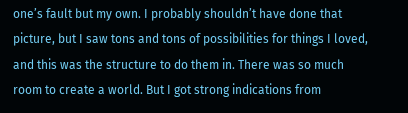one’s fault but my own. I probably shouldn’t have done that picture, but I saw tons and tons of possibilities for things I loved, and this was the structure to do them in. There was so much room to create a world. But I got strong indications from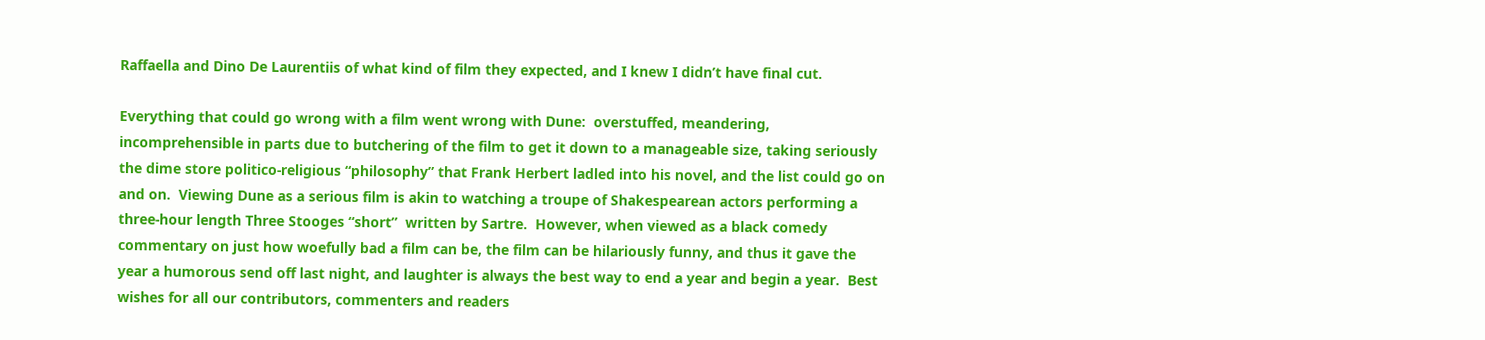Raffaella and Dino De Laurentiis of what kind of film they expected, and I knew I didn’t have final cut.

Everything that could go wrong with a film went wrong with Dune:  overstuffed, meandering, incomprehensible in parts due to butchering of the film to get it down to a manageable size, taking seriously the dime store politico-religious “philosophy” that Frank Herbert ladled into his novel, and the list could go on and on.  Viewing Dune as a serious film is akin to watching a troupe of Shakespearean actors performing a three-hour length Three Stooges “short”  written by Sartre.  However, when viewed as a black comedy commentary on just how woefully bad a film can be, the film can be hilariously funny, and thus it gave the year a humorous send off last night, and laughter is always the best way to end a year and begin a year.  Best wishes for all our contributors, commenters and readers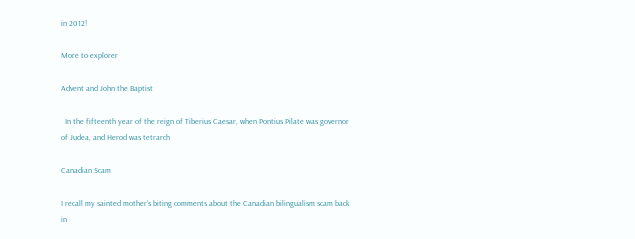in 2012!

More to explorer

Advent and John the Baptist

  In the fifteenth year of the reign of Tiberius Caesar, when Pontius Pilate was governor of Judea, and Herod was tetrarch

Canadian Scam

I recall my sainted mother’s biting comments about the Canadian bilingualism scam back in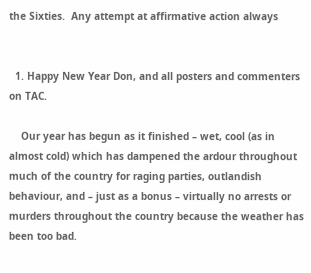the Sixties.  Any attempt at affirmative action always


  1. Happy New Year Don, and all posters and commenters on TAC.

    Our year has begun as it finished – wet, cool (as in almost cold) which has dampened the ardour throughout much of the country for raging parties, outlandish behaviour, and – just as a bonus – virtually no arrests or murders throughout the country because the weather has been too bad.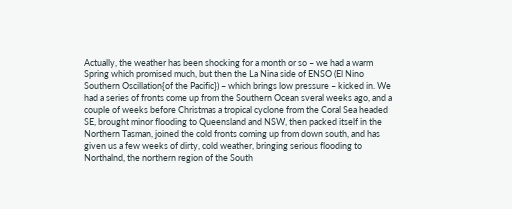Actually, the weather has been shocking for a month or so – we had a warm Spring which promised much, but then the La Nina side of ENSO (El Nino Southern Oscillation{of the Pacific}) – which brings low pressure – kicked in. We had a series of fronts come up from the Southern Ocean sveral weeks ago, and a couple of weeks before Christmas a tropical cyclone from the Coral Sea headed SE, brought minor flooding to Queensland and NSW, then packed itself in the Northern Tasman, joined the cold fronts coming up from down south, and has given us a few weeks of dirty, cold weather, bringing serious flooding to Northalnd, the northern region of the South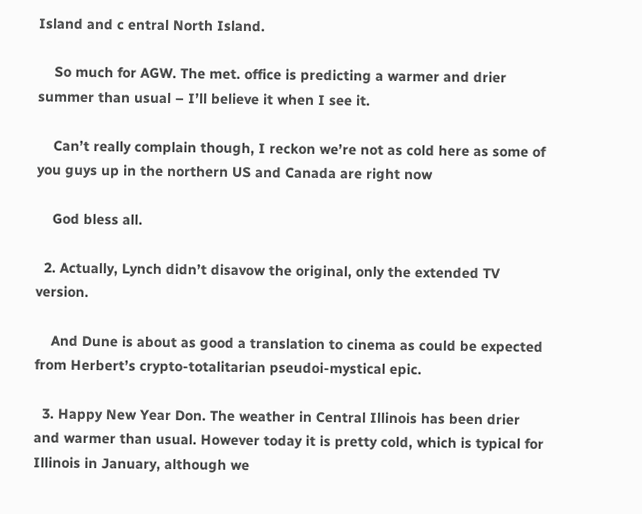Island and c entral North Island.

    So much for AGW. The met. office is predicting a warmer and drier summer than usual – I’ll believe it when I see it.

    Can’t really complain though, I reckon we’re not as cold here as some of you guys up in the northern US and Canada are right now

    God bless all.

  2. Actually, Lynch didn’t disavow the original, only the extended TV version.

    And Dune is about as good a translation to cinema as could be expected from Herbert’s crypto-totalitarian pseudoi-mystical epic.

  3. Happy New Year Don. The weather in Central Illinois has been drier and warmer than usual. However today it is pretty cold, which is typical for Illinois in January, although we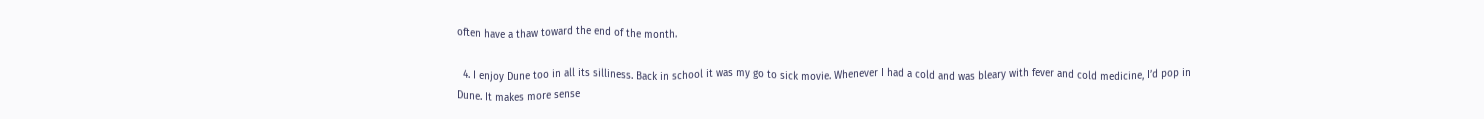often have a thaw toward the end of the month.

  4. I enjoy Dune too in all its silliness. Back in school it was my go to sick movie. Whenever I had a cold and was bleary with fever and cold medicine, I’d pop in Dune. It makes more sense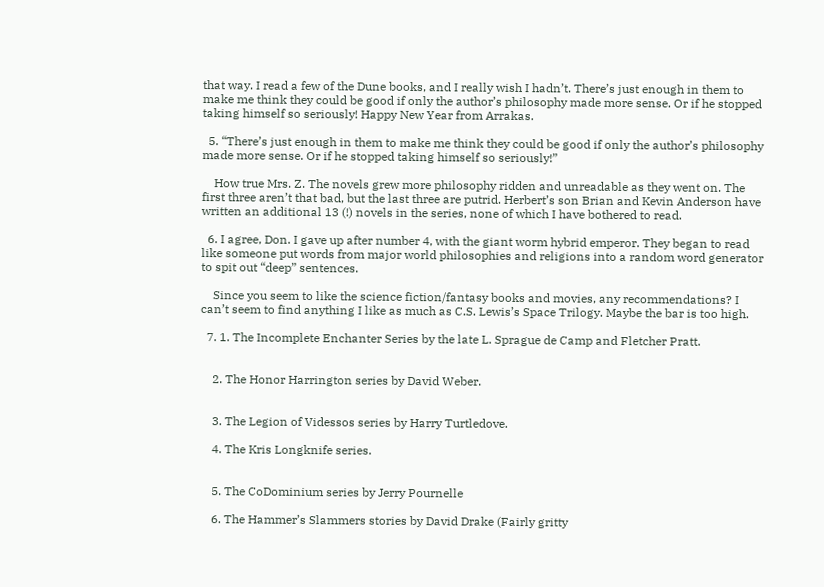that way. I read a few of the Dune books, and I really wish I hadn’t. There’s just enough in them to make me think they could be good if only the author’s philosophy made more sense. Or if he stopped taking himself so seriously! Happy New Year from Arrakas.

  5. “There’s just enough in them to make me think they could be good if only the author’s philosophy made more sense. Or if he stopped taking himself so seriously!”

    How true Mrs. Z. The novels grew more philosophy ridden and unreadable as they went on. The first three aren’t that bad, but the last three are putrid. Herbert’s son Brian and Kevin Anderson have written an additional 13 (!) novels in the series, none of which I have bothered to read.

  6. I agree, Don. I gave up after number 4, with the giant worm hybrid emperor. They began to read like someone put words from major world philosophies and religions into a random word generator to spit out “deep” sentences.

    Since you seem to like the science fiction/fantasy books and movies, any recommendations? I can’t seem to find anything I like as much as C.S. Lewis’s Space Trilogy. Maybe the bar is too high.

  7. 1. The Incomplete Enchanter Series by the late L. Sprague de Camp and Fletcher Pratt.


    2. The Honor Harrington series by David Weber.


    3. The Legion of Videssos series by Harry Turtledove.

    4. The Kris Longknife series.


    5. The CoDominium series by Jerry Pournelle

    6. The Hammer’s Slammers stories by David Drake (Fairly gritty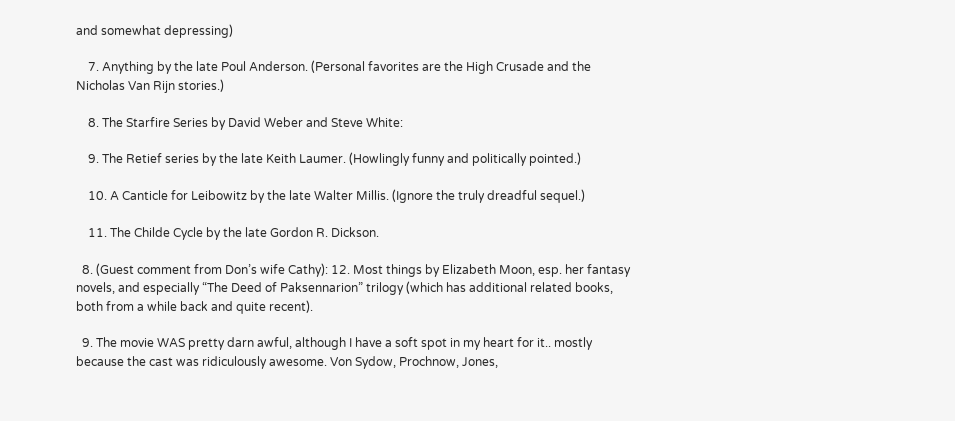and somewhat depressing)

    7. Anything by the late Poul Anderson. (Personal favorites are the High Crusade and the Nicholas Van Rijn stories.)

    8. The Starfire Series by David Weber and Steve White:

    9. The Retief series by the late Keith Laumer. (Howlingly funny and politically pointed.)

    10. A Canticle for Leibowitz by the late Walter Millis. (Ignore the truly dreadful sequel.)

    11. The Childe Cycle by the late Gordon R. Dickson.

  8. (Guest comment from Don’s wife Cathy): 12. Most things by Elizabeth Moon, esp. her fantasy novels, and especially “The Deed of Paksennarion” trilogy (which has additional related books, both from a while back and quite recent).

  9. The movie WAS pretty darn awful, although I have a soft spot in my heart for it.. mostly because the cast was ridiculously awesome. Von Sydow, Prochnow, Jones,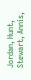Jordan, Hunt, Stewart, Annis,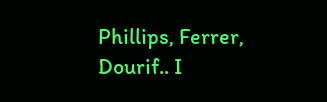Phillips, Ferrer, Dourif.. I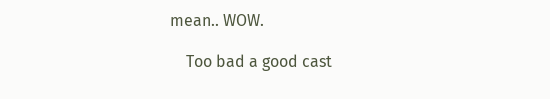mean.. WOW.

    Too bad a good cast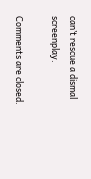can’t rescue a dismal screenplay.

Comments are closed.